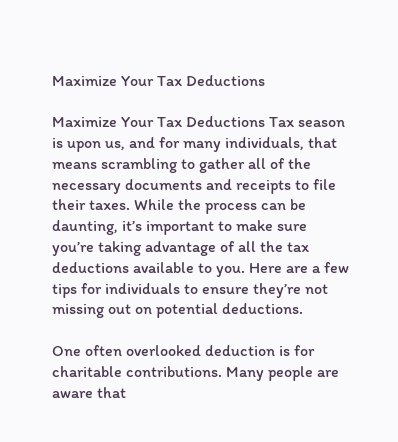Maximize Your Tax Deductions

Maximize Your Tax Deductions Tax season is upon us, and for many individuals, that means scrambling to gather all of the necessary documents and receipts to file their taxes. While the process can be daunting, it’s important to make sure you’re taking advantage of all the tax deductions available to you. Here are a few tips for individuals to ensure they’re not missing out on potential deductions.

One often overlooked deduction is for charitable contributions. Many people are aware that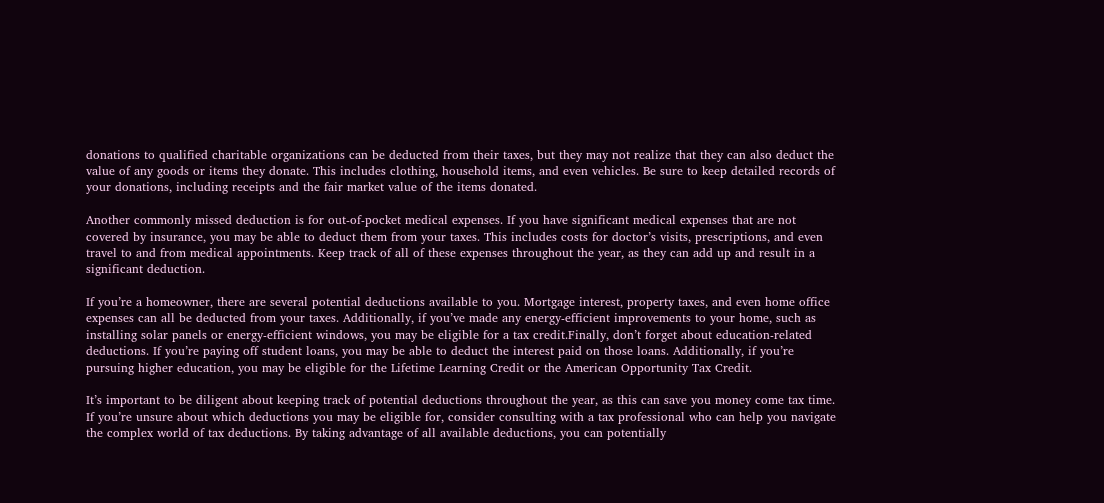donations to qualified charitable organizations can be deducted from their taxes, but they may not realize that they can also deduct the value of any goods or items they donate. This includes clothing, household items, and even vehicles. Be sure to keep detailed records of your donations, including receipts and the fair market value of the items donated.

Another commonly missed deduction is for out-of-pocket medical expenses. If you have significant medical expenses that are not covered by insurance, you may be able to deduct them from your taxes. This includes costs for doctor’s visits, prescriptions, and even travel to and from medical appointments. Keep track of all of these expenses throughout the year, as they can add up and result in a significant deduction.

If you’re a homeowner, there are several potential deductions available to you. Mortgage interest, property taxes, and even home office expenses can all be deducted from your taxes. Additionally, if you’ve made any energy-efficient improvements to your home, such as installing solar panels or energy-efficient windows, you may be eligible for a tax credit.Finally, don’t forget about education-related deductions. If you’re paying off student loans, you may be able to deduct the interest paid on those loans. Additionally, if you’re pursuing higher education, you may be eligible for the Lifetime Learning Credit or the American Opportunity Tax Credit.

It’s important to be diligent about keeping track of potential deductions throughout the year, as this can save you money come tax time. If you’re unsure about which deductions you may be eligible for, consider consulting with a tax professional who can help you navigate the complex world of tax deductions. By taking advantage of all available deductions, you can potentially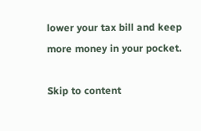lower your tax bill and keep more money in your pocket.

Skip to content